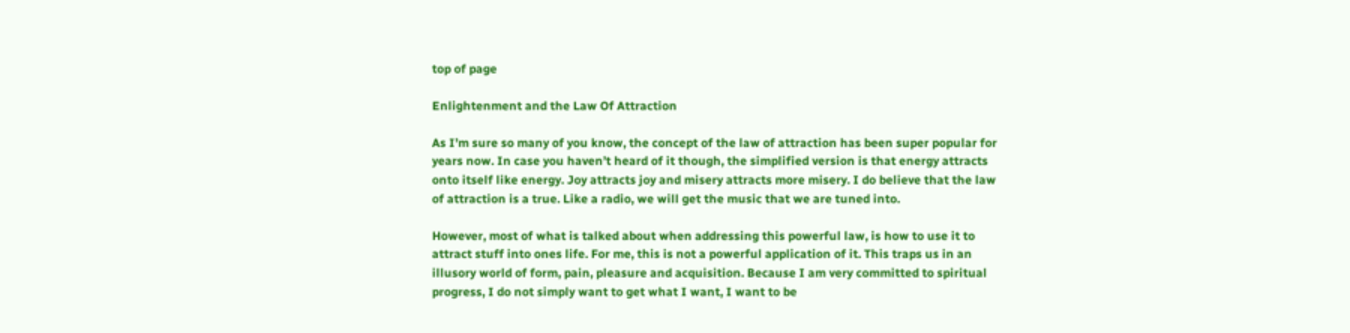top of page

Enlightenment and the Law Of Attraction

As I’m sure so many of you know, the concept of the law of attraction has been super popular for years now. In case you haven’t heard of it though, the simplified version is that energy attracts onto itself like energy. Joy attracts joy and misery attracts more misery. I do believe that the law of attraction is a true. Like a radio, we will get the music that we are tuned into.

However, most of what is talked about when addressing this powerful law, is how to use it to attract stuff into ones life. For me, this is not a powerful application of it. This traps us in an illusory world of form, pain, pleasure and acquisition. Because I am very committed to spiritual progress, I do not simply want to get what I want, I want to be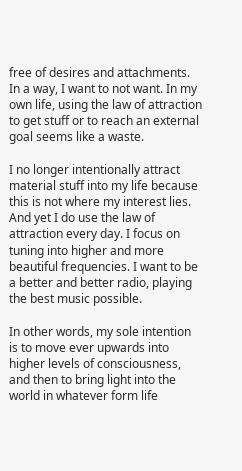free of desires and attachments. In a way, I want to not want. In my own life, using the law of attraction to get stuff or to reach an external goal seems like a waste.

I no longer intentionally attract material stuff into my life because this is not where my interest lies. And yet I do use the law of attraction every day. I focus on tuning into higher and more beautiful frequencies. I want to be a better and better radio, playing the best music possible.

In other words, my sole intention is to move ever upwards into higher levels of consciousness, and then to bring light into the world in whatever form life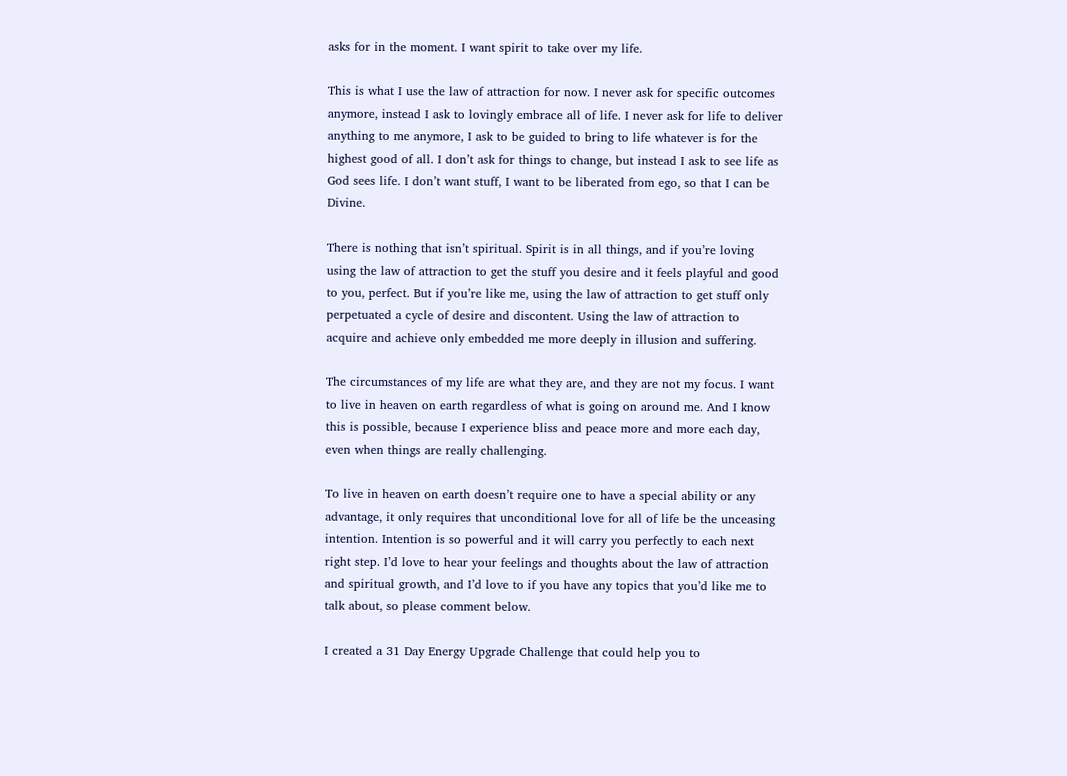asks for in the moment. I want spirit to take over my life.

This is what I use the law of attraction for now. I never ask for specific outcomes anymore, instead I ask to lovingly embrace all of life. I never ask for life to deliver anything to me anymore, I ask to be guided to bring to life whatever is for the highest good of all. I don’t ask for things to change, but instead I ask to see life as God sees life. I don’t want stuff, I want to be liberated from ego, so that I can be Divine.

There is nothing that isn’t spiritual. Spirit is in all things, and if you’re loving using the law of attraction to get the stuff you desire and it feels playful and good to you, perfect. But if you’re like me, using the law of attraction to get stuff only perpetuated a cycle of desire and discontent. Using the law of attraction to acquire and achieve only embedded me more deeply in illusion and suffering.

The circumstances of my life are what they are, and they are not my focus. I want to live in heaven on earth regardless of what is going on around me. And I know this is possible, because I experience bliss and peace more and more each day, even when things are really challenging.

To live in heaven on earth doesn’t require one to have a special ability or any advantage, it only requires that unconditional love for all of life be the unceasing intention. Intention is so powerful and it will carry you perfectly to each next right step. I’d love to hear your feelings and thoughts about the law of attraction and spiritual growth, and I’d love to if you have any topics that you’d like me to talk about, so please comment below.

I created a 31 Day Energy Upgrade Challenge that could help you to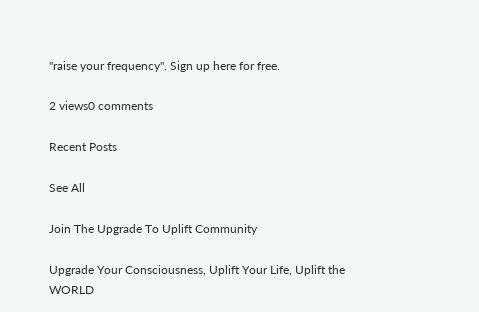"raise your frequency". Sign up here for free.

2 views0 comments

Recent Posts

See All

Join The Upgrade To Uplift Community

Upgrade Your Consciousness, Uplift Your Life, Uplift the WORLD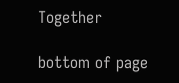Together

bottom of page